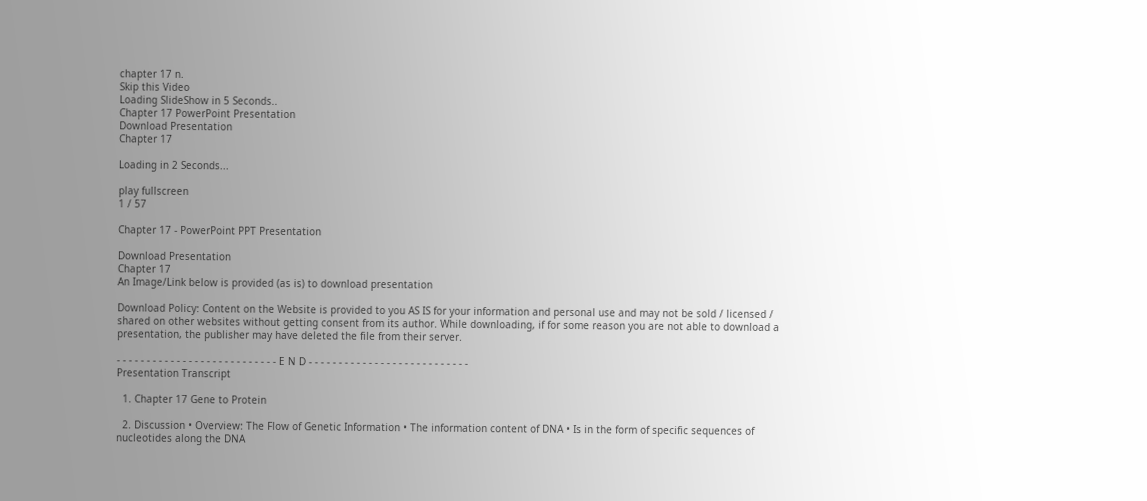chapter 17 n.
Skip this Video
Loading SlideShow in 5 Seconds..
Chapter 17 PowerPoint Presentation
Download Presentation
Chapter 17

Loading in 2 Seconds...

play fullscreen
1 / 57

Chapter 17 - PowerPoint PPT Presentation

Download Presentation
Chapter 17
An Image/Link below is provided (as is) to download presentation

Download Policy: Content on the Website is provided to you AS IS for your information and personal use and may not be sold / licensed / shared on other websites without getting consent from its author. While downloading, if for some reason you are not able to download a presentation, the publisher may have deleted the file from their server.

- - - - - - - - - - - - - - - - - - - - - - - - - - - E N D - - - - - - - - - - - - - - - - - - - - - - - - - - -
Presentation Transcript

  1. Chapter 17 Gene to Protein

  2. Discussion • Overview: The Flow of Genetic Information • The information content of DNA • Is in the form of specific sequences of nucleotides along the DNA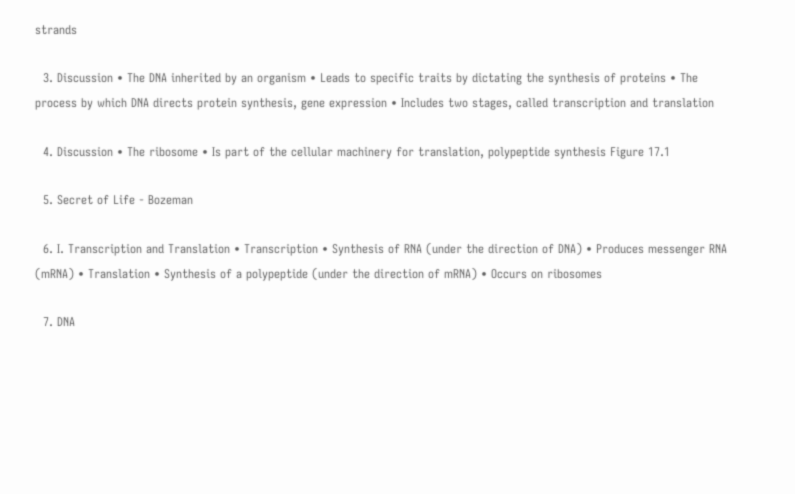strands

  3. Discussion • The DNA inherited by an organism • Leads to specific traits by dictating the synthesis of proteins • The process by which DNA directs protein synthesis, gene expression • Includes two stages, called transcription and translation

  4. Discussion • The ribosome • Is part of the cellular machinery for translation, polypeptide synthesis Figure 17.1

  5. Secret of Life - Bozeman

  6. I. Transcription and Translation • Transcription • Synthesis of RNA (under the direction of DNA) • Produces messenger RNA (mRNA) • Translation • Synthesis of a polypeptide (under the direction of mRNA) • Occurs on ribosomes

  7. DNA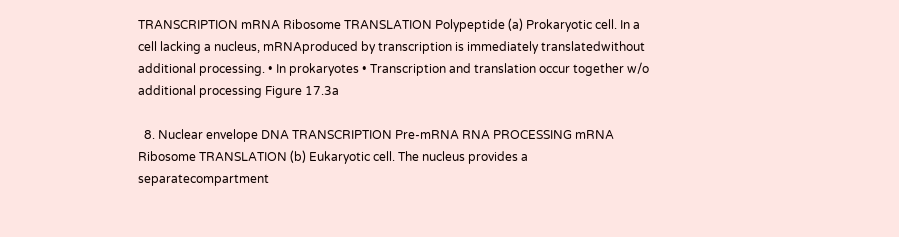TRANSCRIPTION mRNA Ribosome TRANSLATION Polypeptide (a) Prokaryotic cell. In a cell lacking a nucleus, mRNAproduced by transcription is immediately translatedwithout additional processing. • In prokaryotes • Transcription and translation occur together w/o additional processing Figure 17.3a

  8. Nuclear envelope DNA TRANSCRIPTION Pre-mRNA RNA PROCESSING mRNA Ribosome TRANSLATION (b) Eukaryotic cell. The nucleus provides a separatecompartment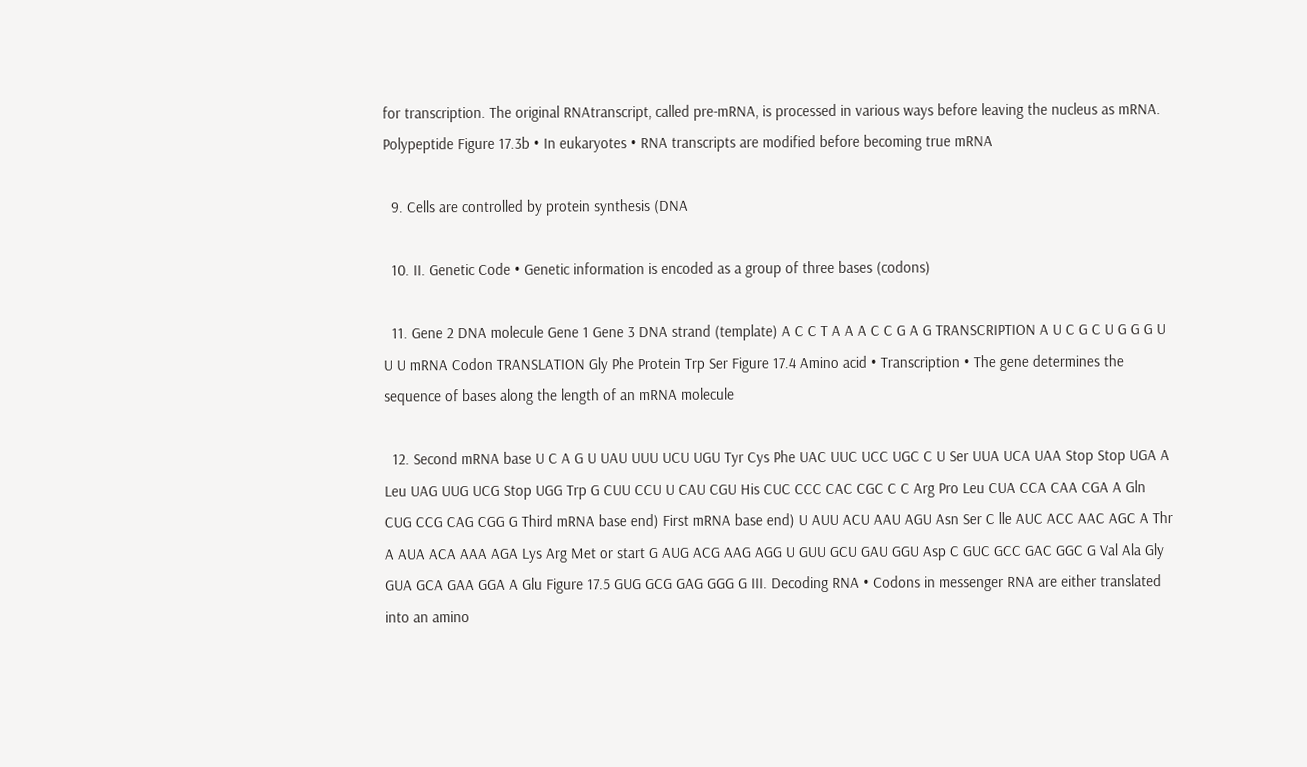for transcription. The original RNAtranscript, called pre-mRNA, is processed in various ways before leaving the nucleus as mRNA. Polypeptide Figure 17.3b • In eukaryotes • RNA transcripts are modified before becoming true mRNA

  9. Cells are controlled by protein synthesis (DNA

  10. II. Genetic Code • Genetic information is encoded as a group of three bases (codons)

  11. Gene 2 DNA molecule Gene 1 Gene 3 DNA strand (template) A C C T A A A C C G A G TRANSCRIPTION A U C G C U G G G U U U mRNA Codon TRANSLATION Gly Phe Protein Trp Ser Figure 17.4 Amino acid • Transcription • The gene determines the sequence of bases along the length of an mRNA molecule

  12. Second mRNA base U C A G U UAU UUU UCU UGU Tyr Cys Phe UAC UUC UCC UGC C U Ser UUA UCA UAA Stop Stop UGA A Leu UAG UUG UCG Stop UGG Trp G CUU CCU U CAU CGU His CUC CCC CAC CGC C C Arg Pro Leu CUA CCA CAA CGA A Gln CUG CCG CAG CGG G Third mRNA base end) First mRNA base end) U AUU ACU AAU AGU Asn Ser C lle AUC ACC AAC AGC A Thr A AUA ACA AAA AGA Lys Arg Met or start G AUG ACG AAG AGG U GUU GCU GAU GGU Asp C GUC GCC GAC GGC G Val Ala Gly GUA GCA GAA GGA A Glu Figure 17.5 GUG GCG GAG GGG G III. Decoding RNA • Codons in messenger RNA are either translated into an amino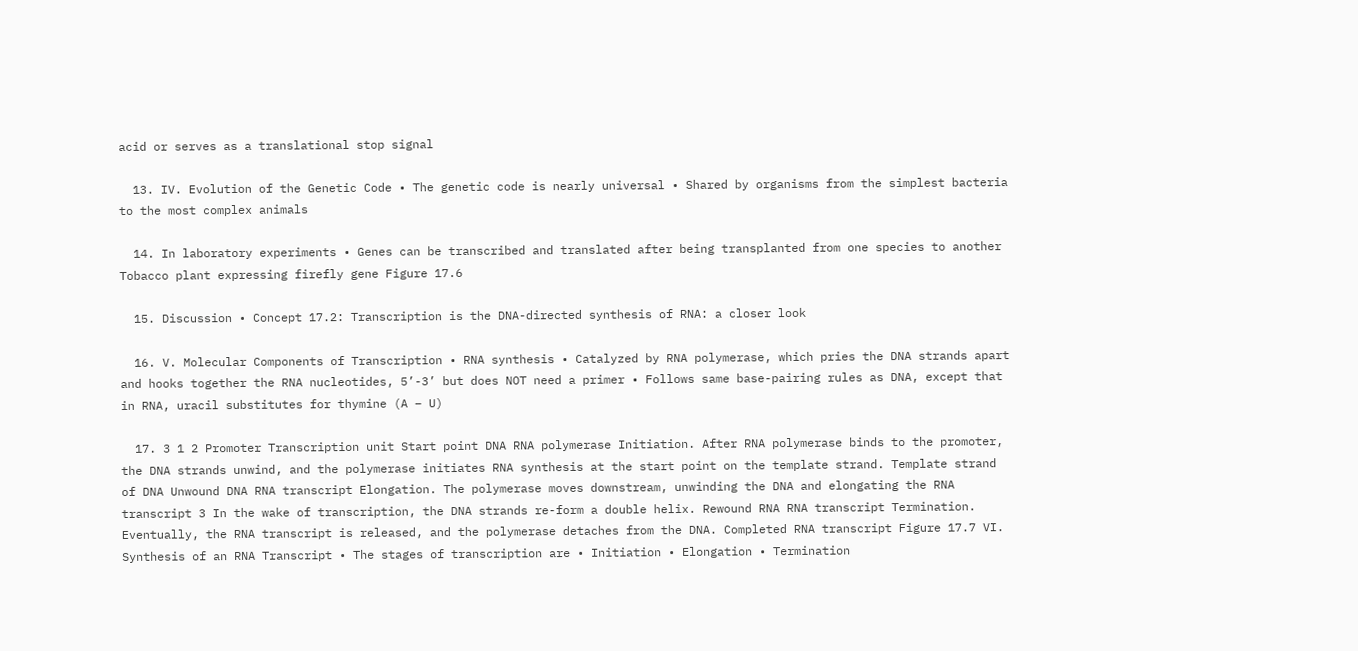acid or serves as a translational stop signal

  13. IV. Evolution of the Genetic Code • The genetic code is nearly universal • Shared by organisms from the simplest bacteria to the most complex animals

  14. In laboratory experiments • Genes can be transcribed and translated after being transplanted from one species to another Tobacco plant expressing firefly gene Figure 17.6

  15. Discussion • Concept 17.2: Transcription is the DNA-directed synthesis of RNA: a closer look

  16. V. Molecular Components of Transcription • RNA synthesis • Catalyzed by RNA polymerase, which pries the DNA strands apart and hooks together the RNA nucleotides, 5’-3’ but does NOT need a primer • Follows same base-pairing rules as DNA, except that in RNA, uracil substitutes for thymine (A – U)

  17. 3 1 2 Promoter Transcription unit Start point DNA RNA polymerase Initiation. After RNA polymerase binds to the promoter, the DNA strands unwind, and the polymerase initiates RNA synthesis at the start point on the template strand. Template strand of DNA Unwound DNA RNA transcript Elongation. The polymerase moves downstream, unwinding the DNA and elongating the RNA transcript 3 In the wake of transcription, the DNA strands re-form a double helix. Rewound RNA RNA transcript Termination. Eventually, the RNA transcript is released, and the polymerase detaches from the DNA. Completed RNA transcript Figure 17.7 VI. Synthesis of an RNA Transcript • The stages of transcription are • Initiation • Elongation • Termination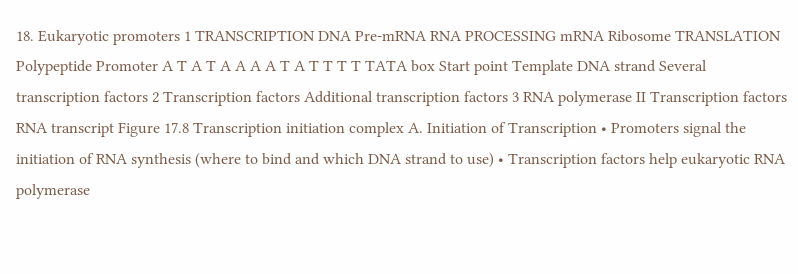18. Eukaryotic promoters 1 TRANSCRIPTION DNA Pre-mRNA RNA PROCESSING mRNA Ribosome TRANSLATION Polypeptide Promoter A T A T A A A A T A T T T T TATA box Start point Template DNA strand Several transcription factors 2 Transcription factors Additional transcription factors 3 RNA polymerase II Transcription factors RNA transcript Figure 17.8 Transcription initiation complex A. Initiation of Transcription • Promoters signal the initiation of RNA synthesis (where to bind and which DNA strand to use) • Transcription factors help eukaryotic RNA polymerase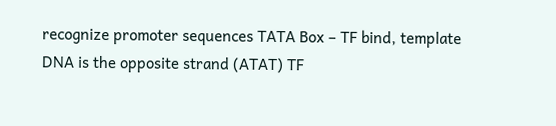recognize promoter sequences TATA Box – TF bind, template DNA is the opposite strand (ATAT) TF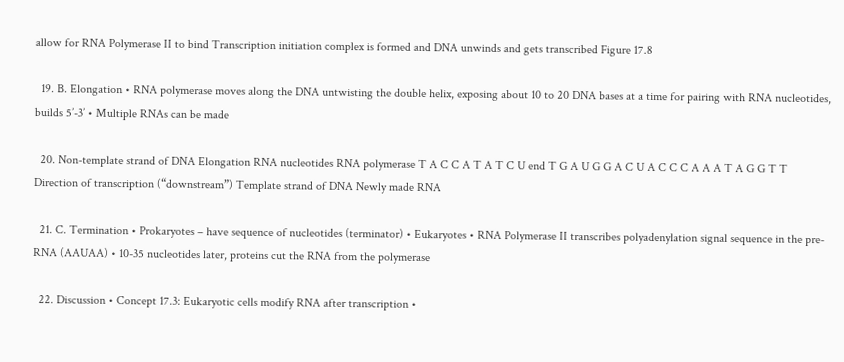allow for RNA Polymerase II to bind Transcription initiation complex is formed and DNA unwinds and gets transcribed Figure 17.8

  19. B. Elongation • RNA polymerase moves along the DNA untwisting the double helix, exposing about 10 to 20 DNA bases at a time for pairing with RNA nucleotides, builds 5’-3’ • Multiple RNAs can be made

  20. Non-template strand of DNA Elongation RNA nucleotides RNA polymerase T A C C A T A T C U end T G A U G G A C U A C C C A A A T A G G T T Direction of transcription (“downstream”) Template strand of DNA Newly made RNA

  21. C. Termination • Prokaryotes – have sequence of nucleotides (terminator) • Eukaryotes • RNA Polymerase II transcribes polyadenylation signal sequence in the pre-RNA (AAUAA) • 10-35 nucleotides later, proteins cut the RNA from the polymerase

  22. Discussion • Concept 17.3: Eukaryotic cells modify RNA after transcription •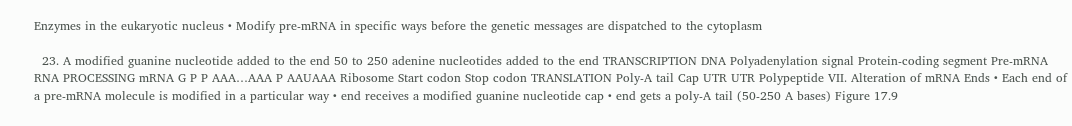Enzymes in the eukaryotic nucleus • Modify pre-mRNA in specific ways before the genetic messages are dispatched to the cytoplasm

  23. A modified guanine nucleotide added to the end 50 to 250 adenine nucleotides added to the end TRANSCRIPTION DNA Polyadenylation signal Protein-coding segment Pre-mRNA RNA PROCESSING mRNA G P P AAA…AAA P AAUAAA Ribosome Start codon Stop codon TRANSLATION Poly-A tail Cap UTR UTR Polypeptide VII. Alteration of mRNA Ends • Each end of a pre-mRNA molecule is modified in a particular way • end receives a modified guanine nucleotide cap • end gets a poly-A tail (50-250 A bases) Figure 17.9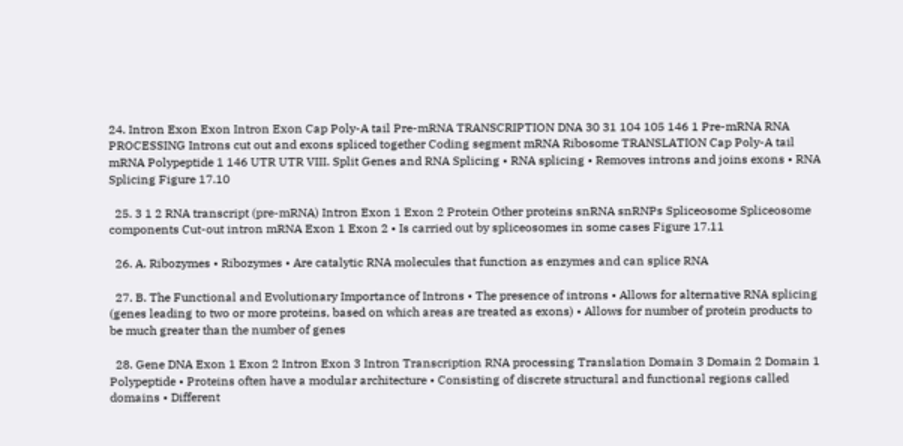24. Intron Exon Exon Intron Exon Cap Poly-A tail Pre-mRNA TRANSCRIPTION DNA 30 31 104 105 146 1 Pre-mRNA RNA PROCESSING Introns cut out and exons spliced together Coding segment mRNA Ribosome TRANSLATION Cap Poly-A tail mRNA Polypeptide 1 146 UTR UTR VIII. Split Genes and RNA Splicing • RNA splicing • Removes introns and joins exons • RNA Splicing Figure 17.10

  25. 3 1 2 RNA transcript (pre-mRNA) Intron Exon 1 Exon 2 Protein Other proteins snRNA snRNPs Spliceosome Spliceosome components Cut-out intron mRNA Exon 1 Exon 2 • Is carried out by spliceosomes in some cases Figure 17.11

  26. A. Ribozymes • Ribozymes • Are catalytic RNA molecules that function as enzymes and can splice RNA

  27. B. The Functional and Evolutionary Importance of Introns • The presence of introns • Allows for alternative RNA splicing (genes leading to two or more proteins, based on which areas are treated as exons) • Allows for number of protein products to be much greater than the number of genes

  28. Gene DNA Exon 1 Exon 2 Intron Exon 3 Intron Transcription RNA processing Translation Domain 3 Domain 2 Domain 1 Polypeptide • Proteins often have a modular architecture • Consisting of discrete structural and functional regions called domains • Different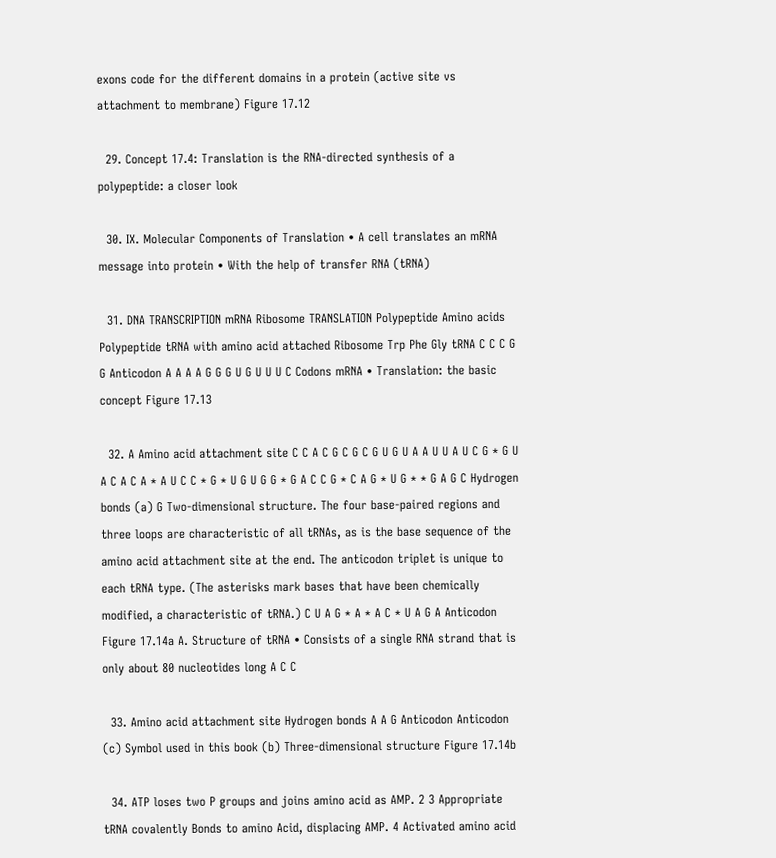exons code for the different domains in a protein (active site vs attachment to membrane) Figure 17.12

  29. Concept 17.4: Translation is the RNA-directed synthesis of a polypeptide: a closer look

  30. IX. Molecular Components of Translation • A cell translates an mRNA message into protein • With the help of transfer RNA (tRNA)

  31. DNA TRANSCRIPTION mRNA Ribosome TRANSLATION Polypeptide Amino acids Polypeptide tRNA with amino acid attached Ribosome Trp Phe Gly tRNA C C C G G Anticodon A A A A G G G U G U U U C Codons mRNA • Translation: the basic concept Figure 17.13

  32. A Amino acid attachment site C C A C G C G C G U G U A A U U A U C G * G U A C A C A * A U C C * G * U G U G G * G A C C G * C A G * U G * * G A G C Hydrogen bonds (a) G Two-dimensional structure. The four base-paired regions and three loops are characteristic of all tRNAs, as is the base sequence of the amino acid attachment site at the end. The anticodon triplet is unique to each tRNA type. (The asterisks mark bases that have been chemically modified, a characteristic of tRNA.) C U A G * A * A C * U A G A Anticodon Figure 17.14a A. Structure of tRNA • Consists of a single RNA strand that is only about 80 nucleotides long A C C

  33. Amino acid attachment site Hydrogen bonds A A G Anticodon Anticodon (c) Symbol used in this book (b) Three-dimensional structure Figure 17.14b

  34. ATP loses two P groups and joins amino acid as AMP. 2 3 Appropriate tRNA covalently Bonds to amino Acid, displacing AMP. 4 Activated amino acid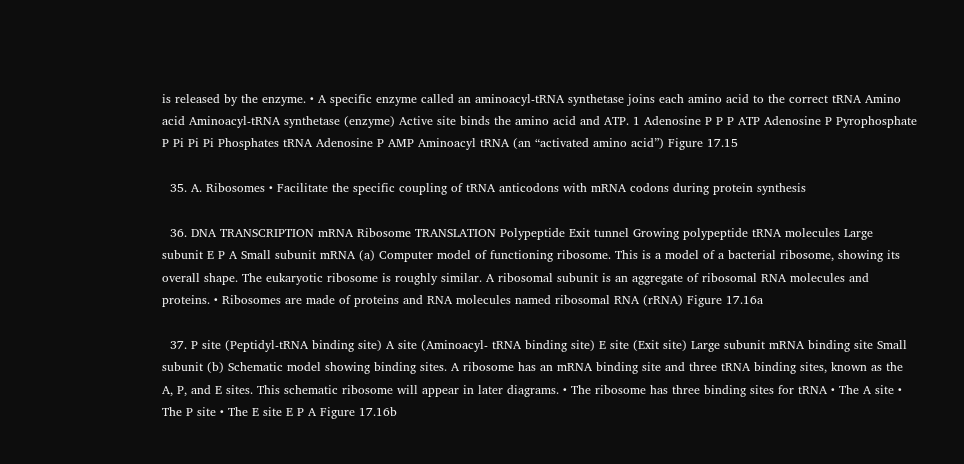is released by the enzyme. • A specific enzyme called an aminoacyl-tRNA synthetase joins each amino acid to the correct tRNA Amino acid Aminoacyl-tRNA synthetase (enzyme) Active site binds the amino acid and ATP. 1 Adenosine P P P ATP Adenosine P Pyrophosphate P Pi Pi Pi Phosphates tRNA Adenosine P AMP Aminoacyl tRNA (an “activated amino acid”) Figure 17.15

  35. A. Ribosomes • Facilitate the specific coupling of tRNA anticodons with mRNA codons during protein synthesis

  36. DNA TRANSCRIPTION mRNA Ribosome TRANSLATION Polypeptide Exit tunnel Growing polypeptide tRNA molecules Large subunit E P A Small subunit mRNA (a) Computer model of functioning ribosome. This is a model of a bacterial ribosome, showing its overall shape. The eukaryotic ribosome is roughly similar. A ribosomal subunit is an aggregate of ribosomal RNA molecules and proteins. • Ribosomes are made of proteins and RNA molecules named ribosomal RNA (rRNA) Figure 17.16a

  37. P site (Peptidyl-tRNA binding site) A site (Aminoacyl- tRNA binding site) E site (Exit site) Large subunit mRNA binding site Small subunit (b) Schematic model showing binding sites. A ribosome has an mRNA binding site and three tRNA binding sites, known as the A, P, and E sites. This schematic ribosome will appear in later diagrams. • The ribosome has three binding sites for tRNA • The A site • The P site • The E site E P A Figure 17.16b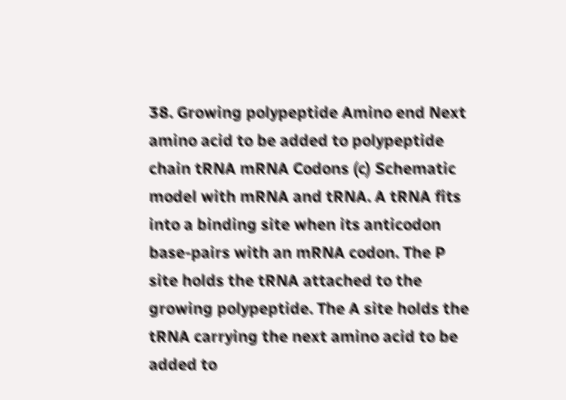38. Growing polypeptide Amino end Next amino acid to be added to polypeptide chain tRNA mRNA Codons (c) Schematic model with mRNA and tRNA. A tRNA fits into a binding site when its anticodon base-pairs with an mRNA codon. The P site holds the tRNA attached to the growing polypeptide. The A site holds the tRNA carrying the next amino acid to be added to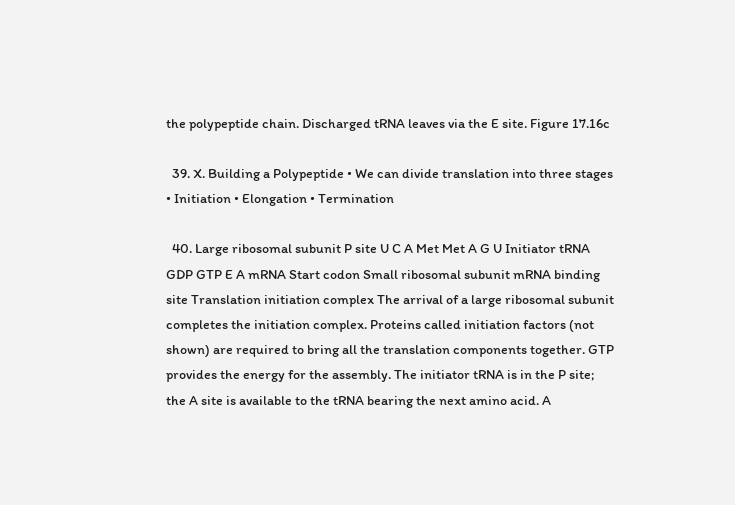the polypeptide chain. Discharged tRNA leaves via the E site. Figure 17.16c

  39. X. Building a Polypeptide • We can divide translation into three stages • Initiation • Elongation • Termination

  40. Large ribosomal subunit P site U C A Met Met A G U Initiator tRNA GDP GTP E A mRNA Start codon Small ribosomal subunit mRNA binding site Translation initiation complex The arrival of a large ribosomal subunit completes the initiation complex. Proteins called initiation factors (not shown) are required to bring all the translation components together. GTP provides the energy for the assembly. The initiator tRNA is in the P site; the A site is available to the tRNA bearing the next amino acid. A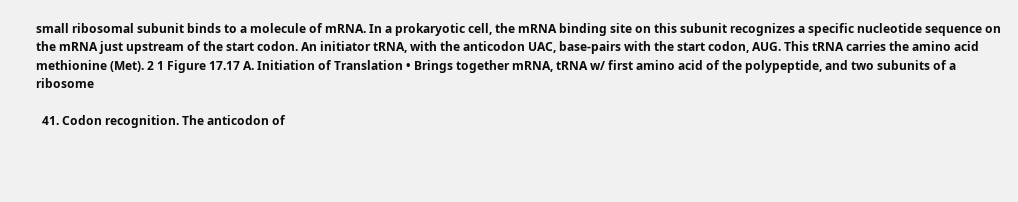small ribosomal subunit binds to a molecule of mRNA. In a prokaryotic cell, the mRNA binding site on this subunit recognizes a specific nucleotide sequence on the mRNA just upstream of the start codon. An initiator tRNA, with the anticodon UAC, base-pairs with the start codon, AUG. This tRNA carries the amino acid methionine (Met). 2 1 Figure 17.17 A. Initiation of Translation • Brings together mRNA, tRNA w/ first amino acid of the polypeptide, and two subunits of a ribosome

  41. Codon recognition. The anticodon of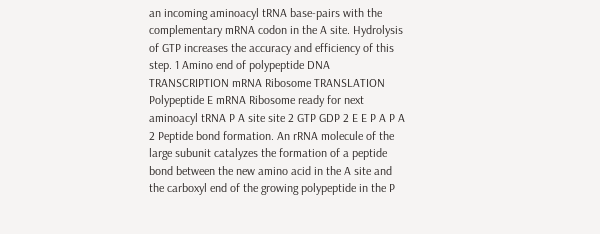an incoming aminoacyl tRNA base-pairs with the complementary mRNA codon in the A site. Hydrolysis of GTP increases the accuracy and efficiency of this step. 1 Amino end of polypeptide DNA TRANSCRIPTION mRNA Ribosome TRANSLATION Polypeptide E mRNA Ribosome ready for next aminoacyl tRNA P A site site 2 GTP GDP 2 E E P A P A 2 Peptide bond formation. An rRNA molecule of the large subunit catalyzes the formation of a peptide bond between the new amino acid in the A site and the carboxyl end of the growing polypeptide in the P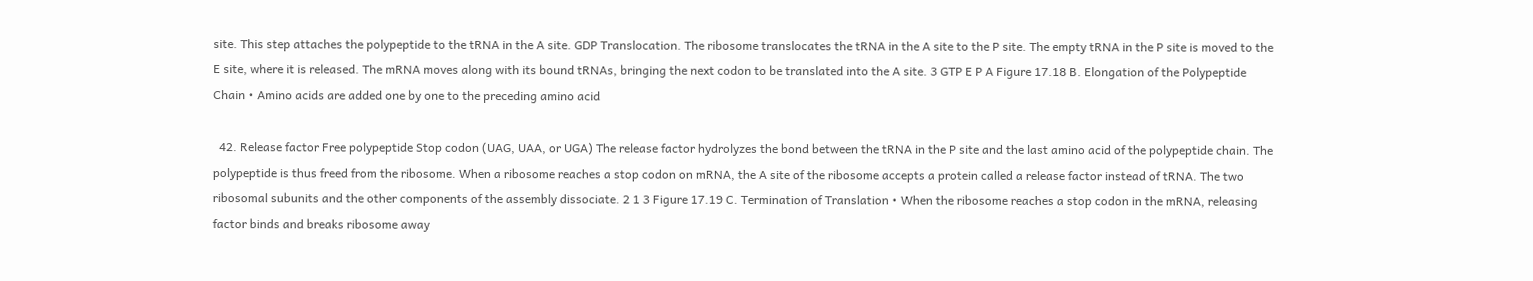site. This step attaches the polypeptide to the tRNA in the A site. GDP Translocation. The ribosome translocates the tRNA in the A site to the P site. The empty tRNA in the P site is moved to the E site, where it is released. The mRNA moves along with its bound tRNAs, bringing the next codon to be translated into the A site. 3 GTP E P A Figure 17.18 B. Elongation of the Polypeptide Chain • Amino acids are added one by one to the preceding amino acid

  42. Release factor Free polypeptide Stop codon (UAG, UAA, or UGA) The release factor hydrolyzes the bond between the tRNA in the P site and the last amino acid of the polypeptide chain. The polypeptide is thus freed from the ribosome. When a ribosome reaches a stop codon on mRNA, the A site of the ribosome accepts a protein called a release factor instead of tRNA. The two ribosomal subunits and the other components of the assembly dissociate. 2 1 3 Figure 17.19 C. Termination of Translation • When the ribosome reaches a stop codon in the mRNA, releasing factor binds and breaks ribosome away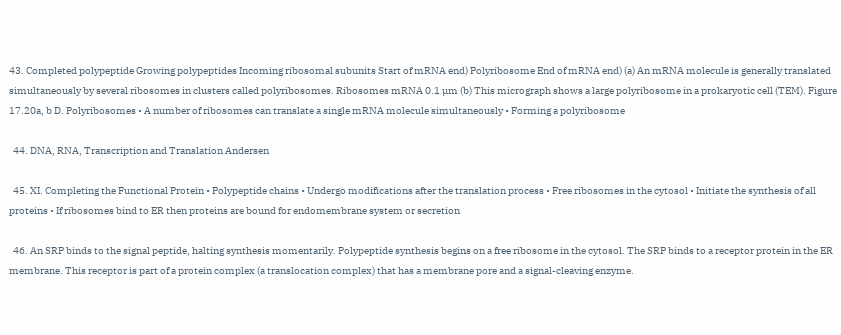43. Completed polypeptide Growing polypeptides Incoming ribosomal subunits Start of mRNA end) Polyribosome End of mRNA end) (a) An mRNA molecule is generally translated simultaneously by several ribosomes in clusters called polyribosomes. Ribosomes mRNA 0.1 µm (b) This micrograph shows a large polyribosome in a prokaryotic cell (TEM). Figure 17.20a, b D. Polyribosomes • A number of ribosomes can translate a single mRNA molecule simultaneously • Forming a polyribosome

  44. DNA, RNA, Transcription and Translation Andersen

  45. XI. Completing the Functional Protein • Polypeptide chains • Undergo modifications after the translation process • Free ribosomes in the cytosol • Initiate the synthesis of all proteins • If ribosomes bind to ER then proteins are bound for endomembrane system or secretion

  46. An SRP binds to the signal peptide, halting synthesis momentarily. Polypeptide synthesis begins on a free ribosome in the cytosol. The SRP binds to a receptor protein in the ER membrane. This receptor is part of a protein complex (a translocation complex) that has a membrane pore and a signal-cleaving enzyme.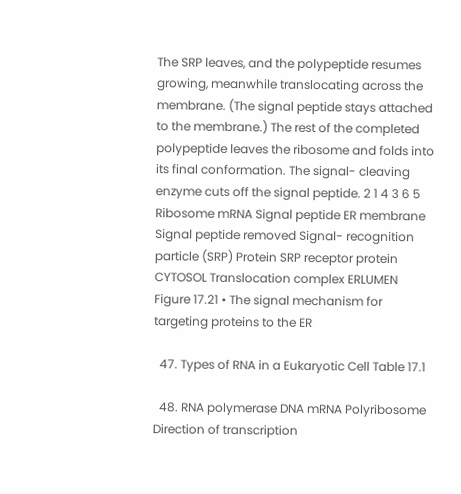The SRP leaves, and the polypeptide resumes growing, meanwhile translocating across the membrane. (The signal peptide stays attached to the membrane.) The rest of the completed polypeptide leaves the ribosome and folds into its final conformation. The signal- cleaving enzyme cuts off the signal peptide. 2 1 4 3 6 5 Ribosome mRNA Signal peptide ER membrane Signal peptide removed Signal- recognition particle (SRP) Protein SRP receptor protein CYTOSOL Translocation complex ERLUMEN Figure 17.21 • The signal mechanism for targeting proteins to the ER

  47. Types of RNA in a Eukaryotic Cell Table 17.1

  48. RNA polymerase DNA mRNA Polyribosome Direction of transcription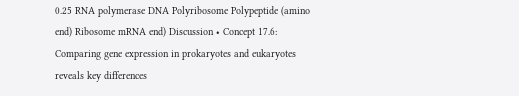0.25 RNA polymerase DNA Polyribosome Polypeptide (amino end) Ribosome mRNA end) Discussion • Concept 17.6: Comparing gene expression in prokaryotes and eukaryotes reveals key differences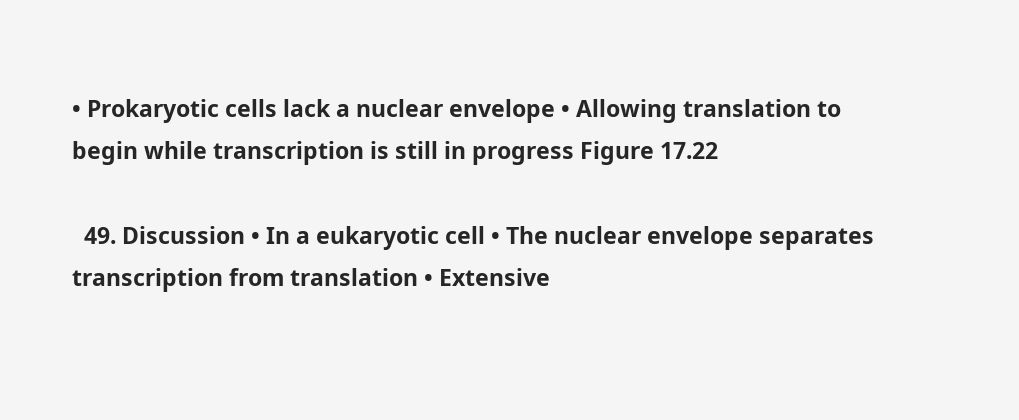• Prokaryotic cells lack a nuclear envelope • Allowing translation to begin while transcription is still in progress Figure 17.22

  49. Discussion • In a eukaryotic cell • The nuclear envelope separates transcription from translation • Extensive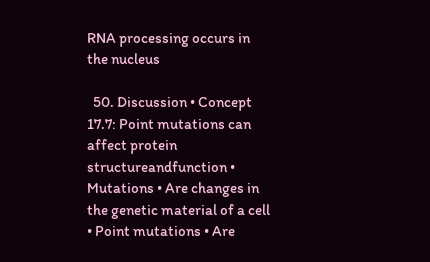RNA processing occurs in the nucleus

  50. Discussion • Concept 17.7: Point mutations can affect protein structureandfunction • Mutations • Are changes in the genetic material of a cell • Point mutations • Are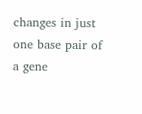changes in just one base pair of a gene